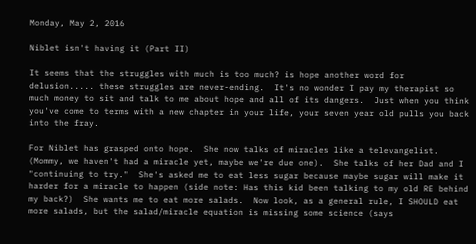Monday, May 2, 2016

Niblet isn't having it (Part II)

It seems that the struggles with much is too much? is hope another word for delusion..... these struggles are never-ending.  It's no wonder I pay my therapist so much money to sit and talk to me about hope and all of its dangers.  Just when you think you've come to terms with a new chapter in your life, your seven year old pulls you back into the fray.

For Niblet has grasped onto hope.  She now talks of miracles like a televangelist.  (Mommy, we haven't had a miracle yet, maybe we're due one).  She talks of her Dad and I "continuing to try."  She's asked me to eat less sugar because maybe sugar will make it harder for a miracle to happen (side note: Has this kid been talking to my old RE behind my back?)  She wants me to eat more salads.  Now look, as a general rule, I SHOULD eat more salads, but the salad/miracle equation is missing some science (says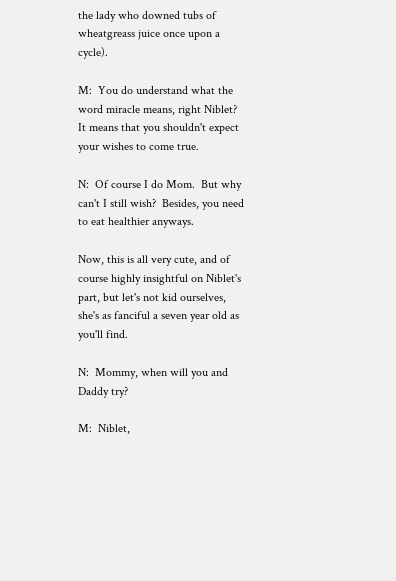the lady who downed tubs of wheatgreass juice once upon a cycle).

M:  You do understand what the word miracle means, right Niblet?  It means that you shouldn't expect your wishes to come true.

N:  Of course I do Mom.  But why can't I still wish?  Besides, you need to eat healthier anyways.

Now, this is all very cute, and of course highly insightful on Niblet's part, but let's not kid ourselves, she's as fanciful a seven year old as you'll find.

N:  Mommy, when will you and Daddy try?

M:  Niblet,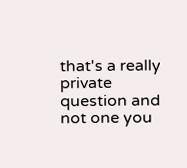that's a really private question and not one you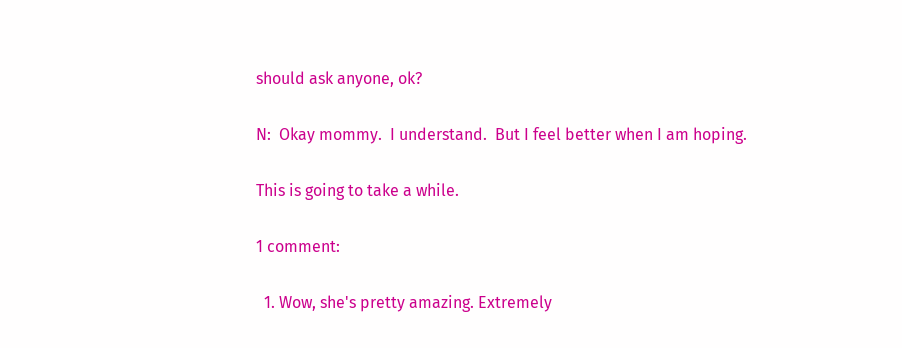should ask anyone, ok?

N:  Okay mommy.  I understand.  But I feel better when I am hoping.

This is going to take a while.

1 comment:

  1. Wow, she's pretty amazing. Extremely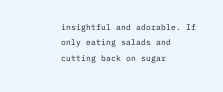insightful and adorable. If only eating salads and cutting back on sugar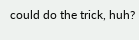could do the trick, huh?